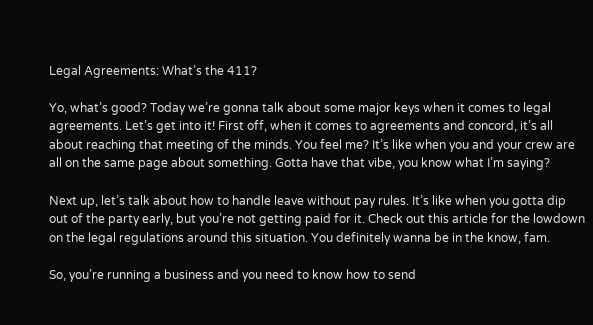Legal Agreements: What’s the 411?

Yo, what’s good? Today we’re gonna talk about some major keys when it comes to legal agreements. Let’s get into it! First off, when it comes to agreements and concord, it’s all about reaching that meeting of the minds. You feel me? It’s like when you and your crew are all on the same page about something. Gotta have that vibe, you know what I’m saying?

Next up, let’s talk about how to handle leave without pay rules. It’s like when you gotta dip out of the party early, but you’re not getting paid for it. Check out this article for the lowdown on the legal regulations around this situation. You definitely wanna be in the know, fam.

So, you’re running a business and you need to know how to send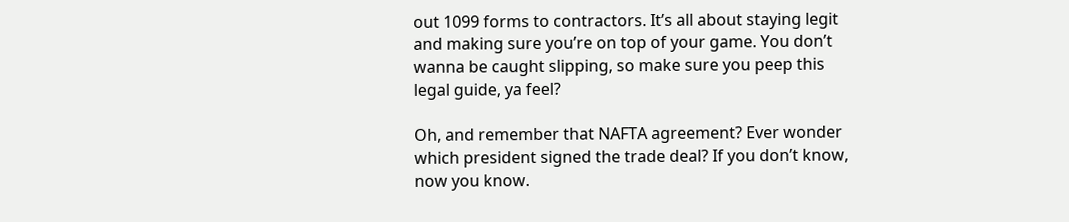out 1099 forms to contractors. It’s all about staying legit and making sure you’re on top of your game. You don’t wanna be caught slipping, so make sure you peep this legal guide, ya feel?

Oh, and remember that NAFTA agreement? Ever wonder which president signed the trade deal? If you don’t know, now you know.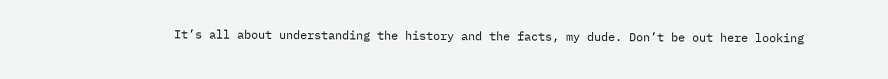It’s all about understanding the history and the facts, my dude. Don’t be out here looking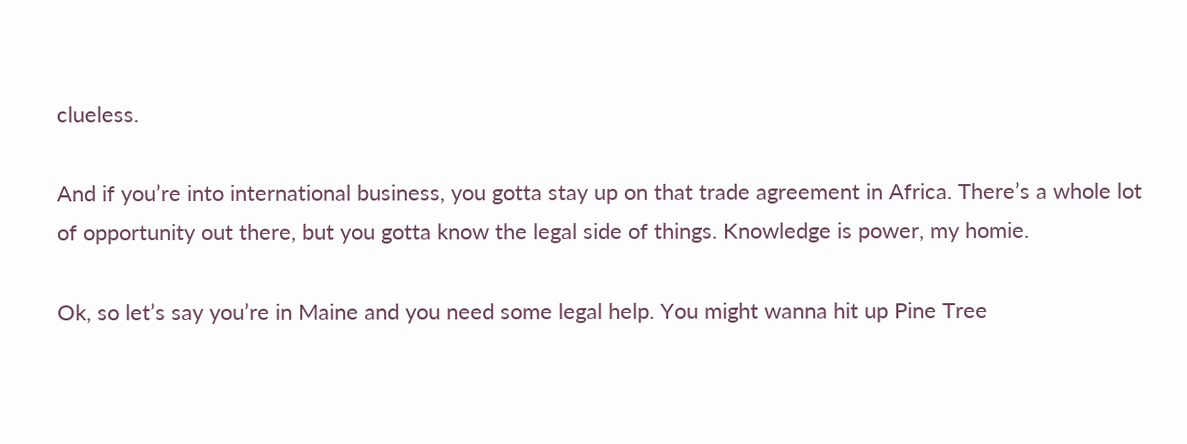clueless.

And if you’re into international business, you gotta stay up on that trade agreement in Africa. There’s a whole lot of opportunity out there, but you gotta know the legal side of things. Knowledge is power, my homie.

Ok, so let’s say you’re in Maine and you need some legal help. You might wanna hit up Pine Tree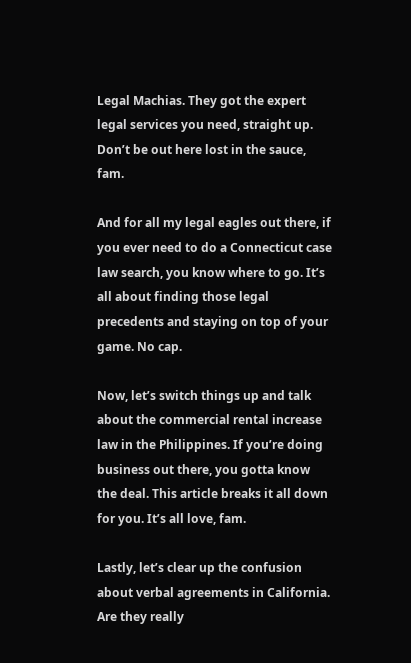Legal Machias. They got the expert legal services you need, straight up. Don’t be out here lost in the sauce, fam.

And for all my legal eagles out there, if you ever need to do a Connecticut case law search, you know where to go. It’s all about finding those legal precedents and staying on top of your game. No cap.

Now, let’s switch things up and talk about the commercial rental increase law in the Philippines. If you’re doing business out there, you gotta know the deal. This article breaks it all down for you. It’s all love, fam.

Lastly, let’s clear up the confusion about verbal agreements in California. Are they really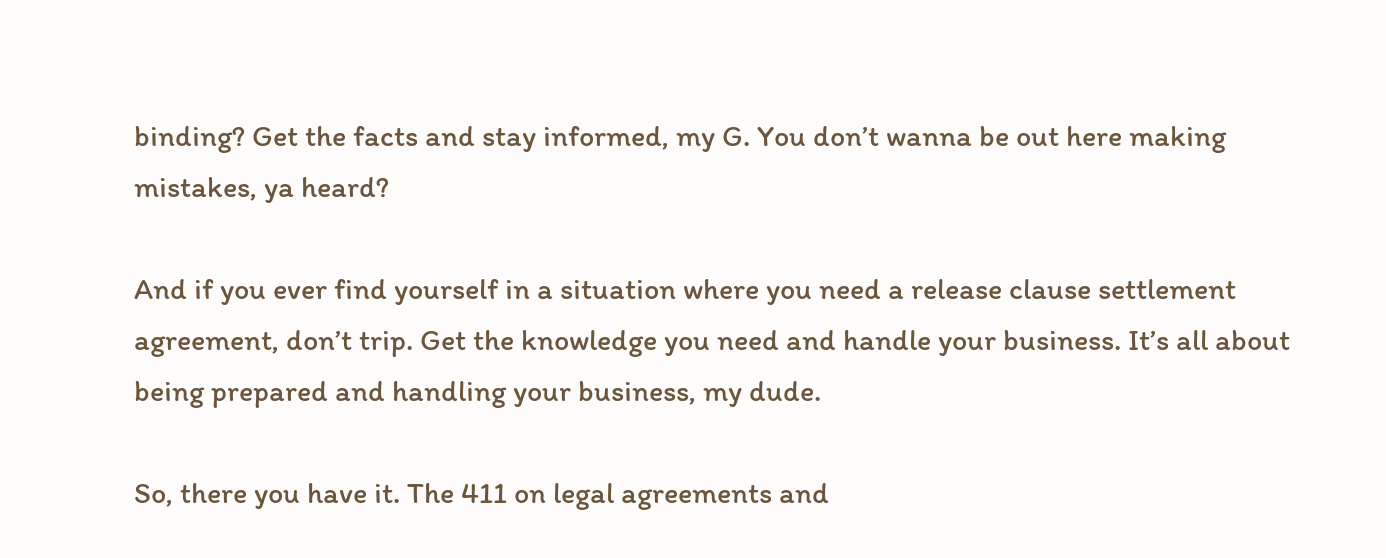binding? Get the facts and stay informed, my G. You don’t wanna be out here making mistakes, ya heard?

And if you ever find yourself in a situation where you need a release clause settlement agreement, don’t trip. Get the knowledge you need and handle your business. It’s all about being prepared and handling your business, my dude.

So, there you have it. The 411 on legal agreements and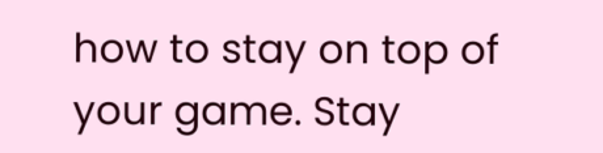how to stay on top of your game. Stay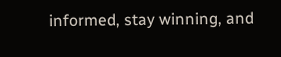informed, stay winning, and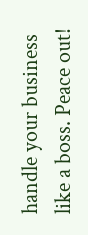handle your business like a boss. Peace out!